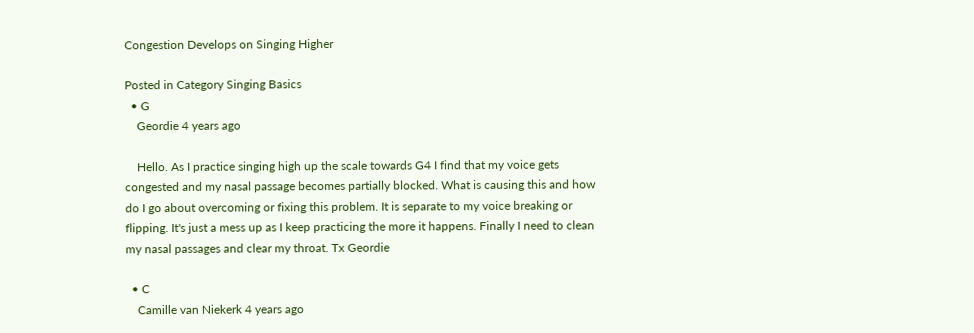Congestion Develops on Singing Higher

Posted in Category Singing Basics
  • G
    Geordie 4 years ago

    Hello. As I practice singing high up the scale towards G4 I find that my voice gets congested and my nasal passage becomes partially blocked. What is causing this and how do I go about overcoming or fixing this problem. It is separate to my voice breaking or flipping. It's just a mess up as I keep practicing the more it happens. Finally I need to clean my nasal passages and clear my throat. Tx Geordie

  • C
    Camille van Niekerk 4 years ago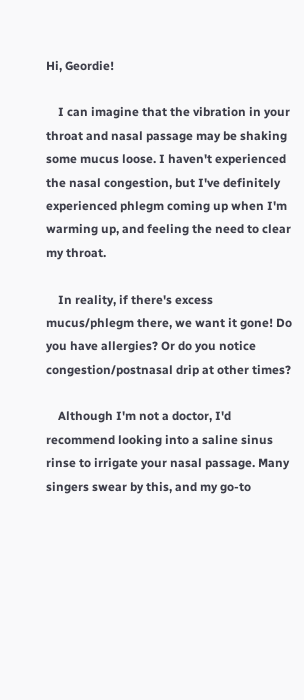Hi, Geordie!

    I can imagine that the vibration in your throat and nasal passage may be shaking some mucus loose. I haven't experienced the nasal congestion, but I've definitely experienced phlegm coming up when I'm warming up, and feeling the need to clear my throat.

    In reality, if there's excess mucus/phlegm there, we want it gone! Do you have allergies? Or do you notice congestion/postnasal drip at other times?

    Although I'm not a doctor, I'd recommend looking into a saline sinus rinse to irrigate your nasal passage. Many singers swear by this, and my go-to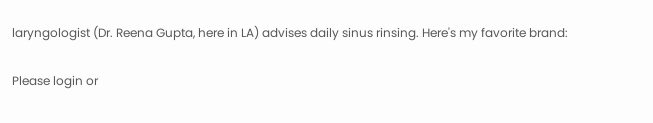laryngologist (Dr. Reena Gupta, here in LA) advises daily sinus rinsing. Here's my favorite brand:

Please login or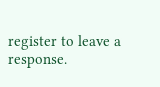register to leave a response.